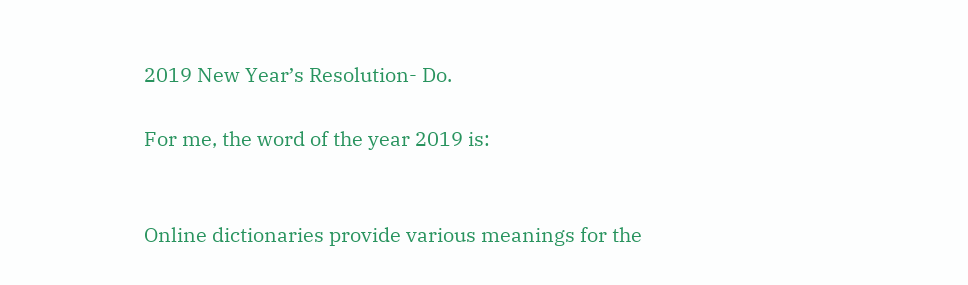2019 New Year’s Resolution- Do.

For me, the word of the year 2019 is:


Online dictionaries provide various meanings for the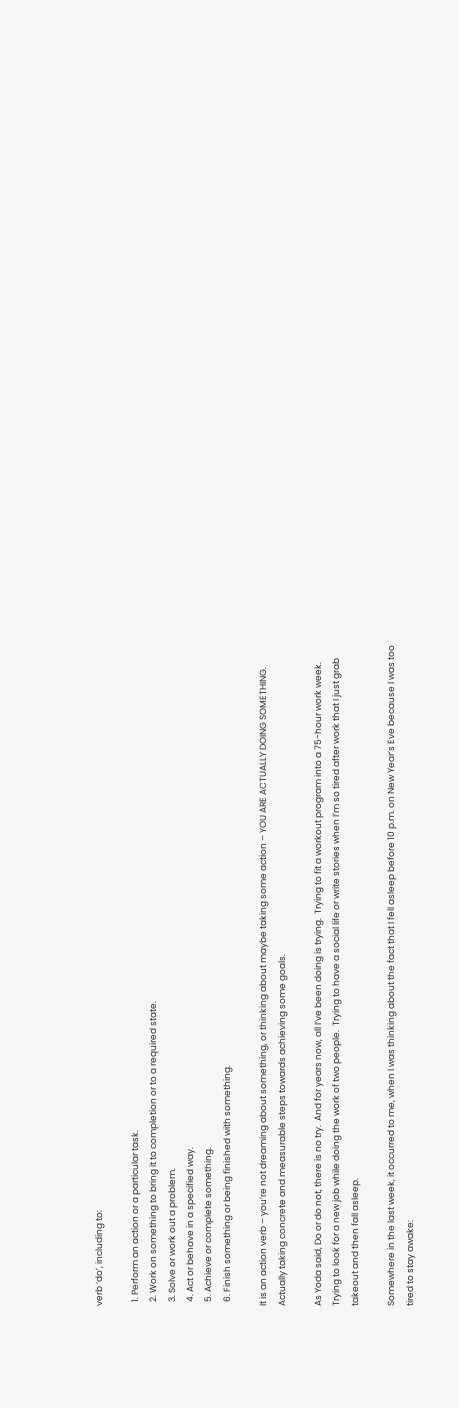verb ‘do’, including to:

  1. Perform an action or a particular task.
  2. Work on something to bring it to completion or to a required state.
  3. Solve or work out a problem.
  4. Act or behave in a specified way.
  5. Achieve or complete something.
  6. Finish something or being finished with something.

It is an action verb – you’re not dreaming about something, or thinking about maybe taking some action – YOU ARE ACTUALLY DOING SOMETHING.  Actually taking concrete and measurable steps towards achieving some goals.

As Yoda said, Do or do not, there is no try.  And for years now, all I’ve been doing is trying.  Trying to fit a workout program into a 75-hour work week.  Trying to look for a new job while doing the work of two people.  Trying to have a social life or write stories when I’m so tired after work that I just grab takeout and then fall asleep.

Somewhere in the last week, it occurred to me, when I was thinking about the fact that I fell asleep before 10 p.m. on New Year’s Eve because I was too tired to stay awake: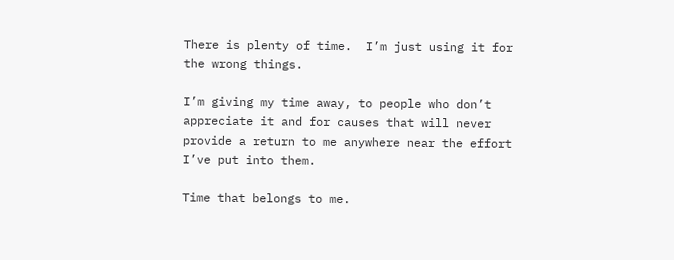There is plenty of time.  I’m just using it for the wrong things.

I’m giving my time away, to people who don’t appreciate it and for causes that will never provide a return to me anywhere near the effort I’ve put into them.

Time that belongs to me.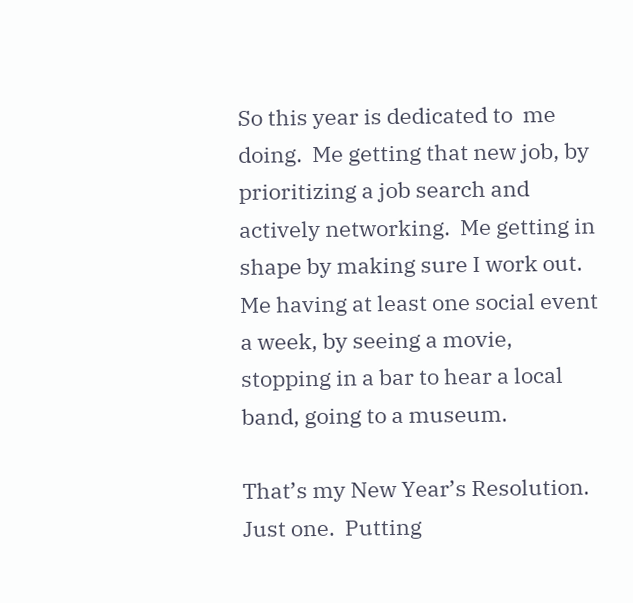So this year is dedicated to  me doing.  Me getting that new job, by prioritizing a job search and actively networking.  Me getting in shape by making sure I work out.  Me having at least one social event a week, by seeing a movie, stopping in a bar to hear a local band, going to a museum.

That’s my New Year’s Resolution.  Just one.  Putting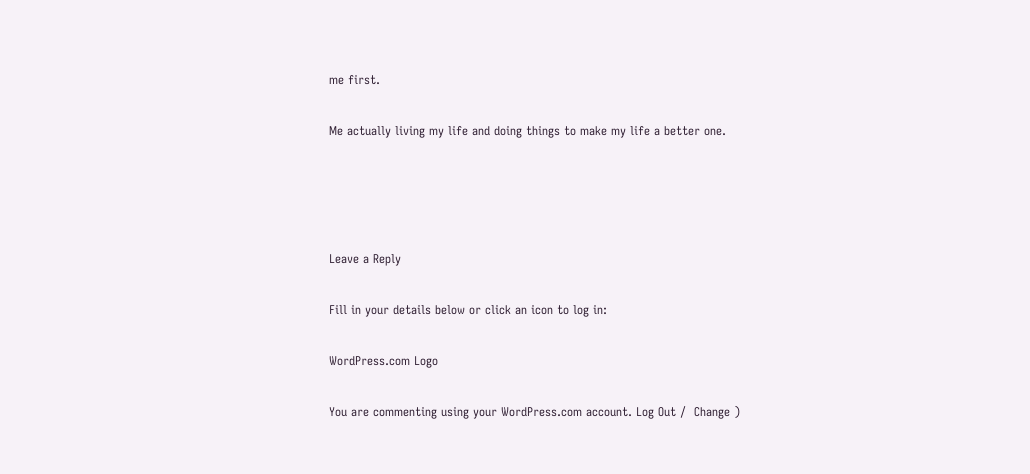me first.

Me actually living my life and doing things to make my life a better one.




Leave a Reply

Fill in your details below or click an icon to log in:

WordPress.com Logo

You are commenting using your WordPress.com account. Log Out /  Change )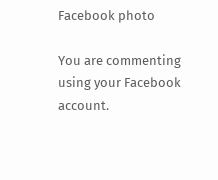Facebook photo

You are commenting using your Facebook account.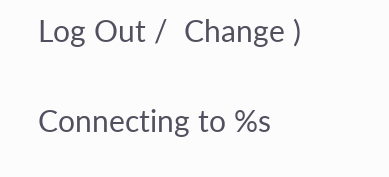Log Out /  Change )

Connecting to %s